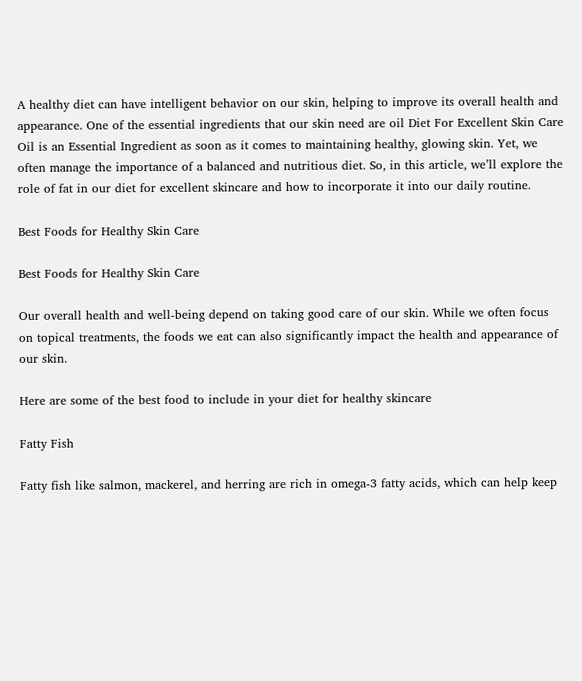A healthy diet can have intelligent behavior on our skin, helping to improve its overall health and appearance. One of the essential ingredients that our skin need are oil Diet For Excellent Skin Care Oil is an Essential Ingredient as soon as it comes to maintaining healthy, glowing skin. Yet, we often manage the importance of a balanced and nutritious diet. So, in this article, we’ll explore the role of fat in our diet for excellent skincare and how to incorporate it into our daily routine.

Best Foods for Healthy Skin Care

Best Foods for Healthy Skin Care

Our overall health and well-being depend on taking good care of our skin. While we often focus on topical treatments, the foods we eat can also significantly impact the health and appearance of our skin.

Here are some of the best food to include in your diet for healthy skincare

Fatty Fish

Fatty fish like salmon, mackerel, and herring are rich in omega-3 fatty acids, which can help keep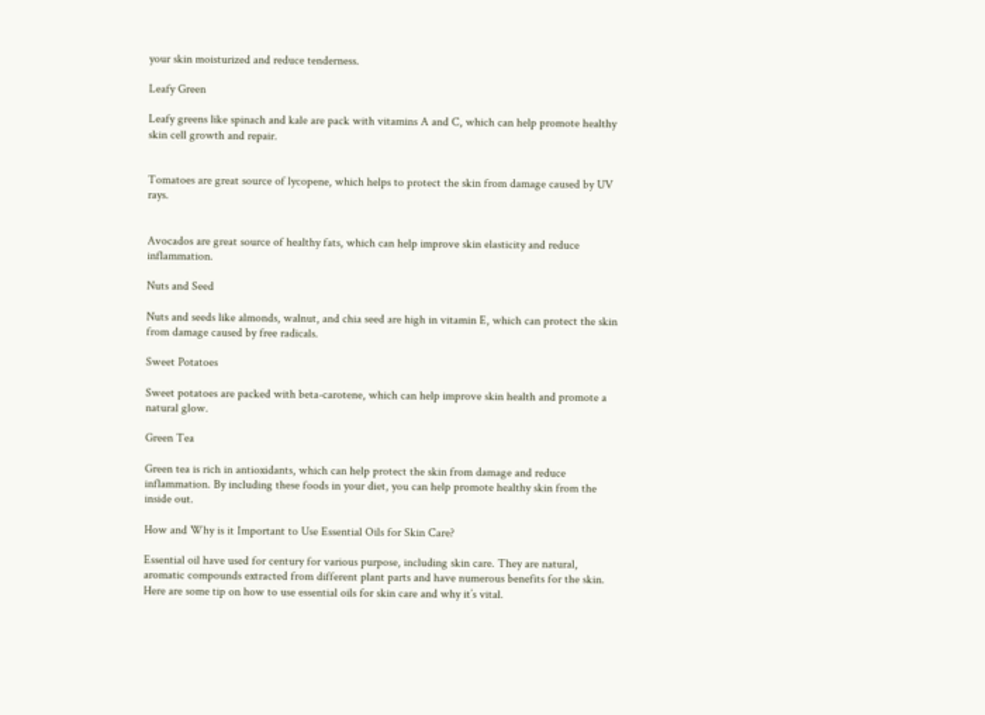your skin moisturized and reduce tenderness.

Leafy Green

Leafy greens like spinach and kale are pack with vitamins A and C, which can help promote healthy skin cell growth and repair.


Tomatoes are great source of lycopene, which helps to protect the skin from damage caused by UV rays.


Avocados are great source of healthy fats, which can help improve skin elasticity and reduce inflammation.

Nuts and Seed

Nuts and seeds like almonds, walnut, and chia seed are high in vitamin E, which can protect the skin from damage caused by free radicals.

Sweet Potatoes

Sweet potatoes are packed with beta-carotene, which can help improve skin health and promote a natural glow.

Green Tea

Green tea is rich in antioxidants, which can help protect the skin from damage and reduce inflammation. By including these foods in your diet, you can help promote healthy skin from the inside out.

How and Why is it Important to Use Essential Oils for Skin Care?

Essential oil have used for century for various purpose, including skin care. They are natural, aromatic compounds extracted from different plant parts and have numerous benefits for the skin. Here are some tip on how to use essential oils for skin care and why it’s vital.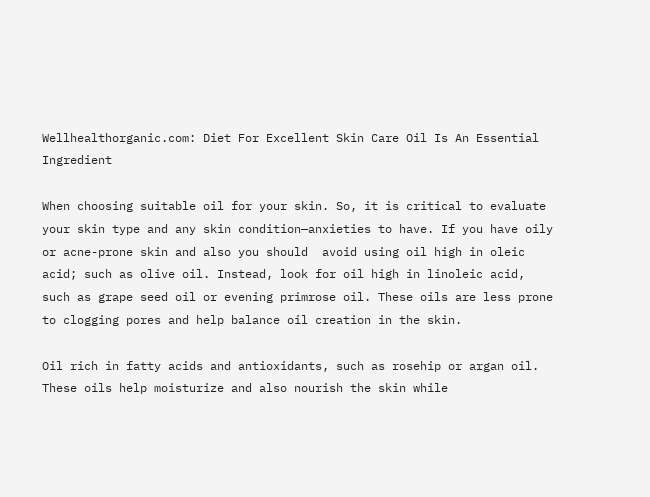Wellhealthorganic.com: Diet For Excellent Skin Care Oil Is An Essential Ingredient

When choosing suitable oil for your skin. So, it is critical to evaluate your skin type and any skin condition—anxieties to have. If you have oily or acne-prone skin and also you should  avoid using oil high in oleic acid; such as olive oil. Instead, look for oil high in linoleic acid, such as grape seed oil or evening primrose oil. These oils are less prone to clogging pores and help balance oil creation in the skin.

Oil rich in fatty acids and antioxidants, such as rosehip or argan oil. These oils help moisturize and also nourish the skin while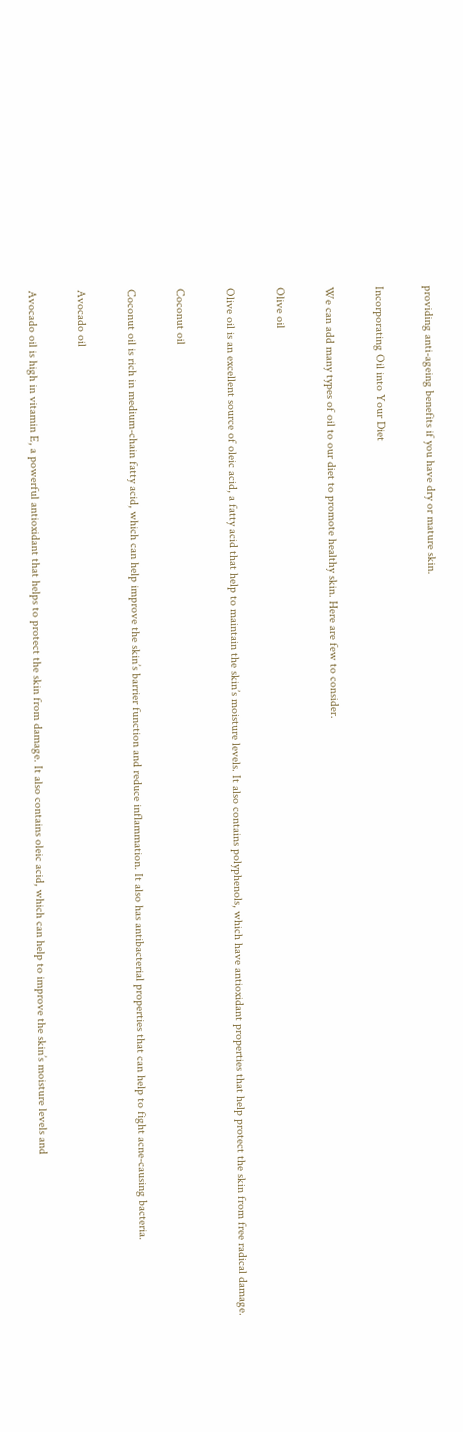providing anti-ageing benefits if you have dry or mature skin.

Incorporating Oil into Your Diet

We can add many types of oil to our diet to promote healthy skin. Here are few to consider.

Olive oil

Olive oil is an excellent source of oleic acid, a fatty acid that help to maintain the skin’s moisture levels. It also contains polyphenols, which have antioxidant properties that help protect the skin from free radical damage.

Coconut oil

Coconut oil is rich in medium-chain fatty acid, which can help improve the skin’s barrier function and reduce inflammation. It also has antibacterial properties that can help to fight acne-causing bacteria.

Avocado oil

Avocado oil is high in vitamin E, a powerful antioxidant that helps to protect the skin from damage. It also contains oleic acid, which can help to improve the skin’s moisture levels and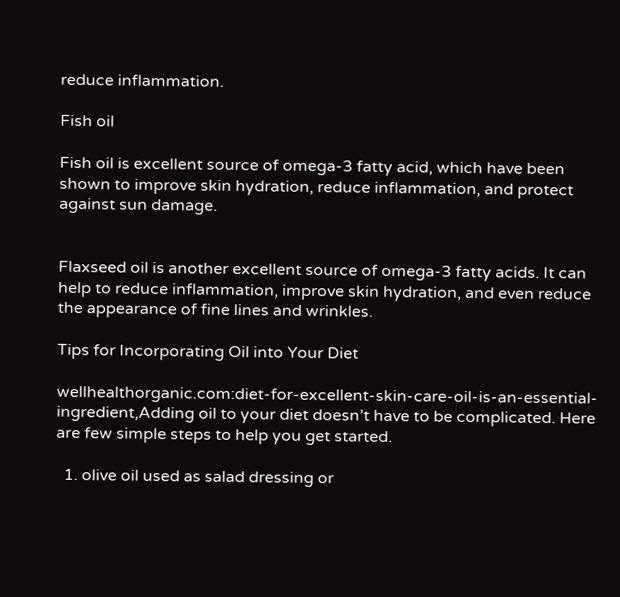reduce inflammation.

Fish oil

Fish oil is excellent source of omega-3 fatty acid, which have been shown to improve skin hydration, reduce inflammation, and protect against sun damage.


Flaxseed oil is another excellent source of omega-3 fatty acids. It can help to reduce inflammation, improve skin hydration, and even reduce the appearance of fine lines and wrinkles.

Tips for Incorporating Oil into Your Diet

wellhealthorganic.com:diet-for-excellent-skin-care-oil-is-an-essential-ingredient,Adding oil to your diet doesn’t have to be complicated. Here are few simple steps to help you get started.

  1. olive oil used as salad dressing or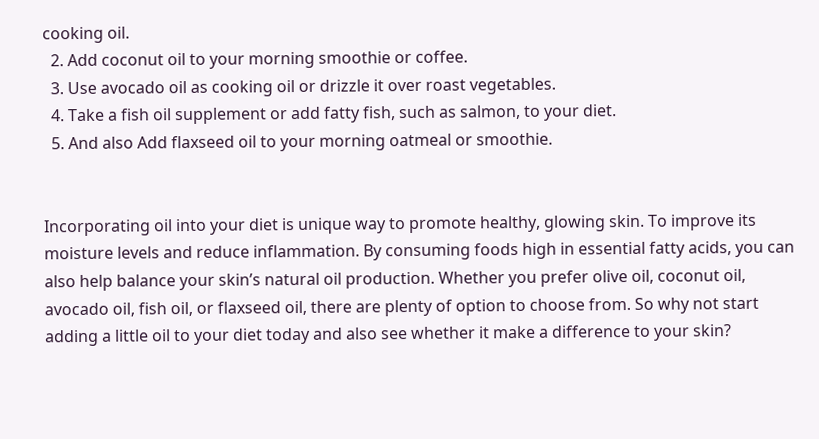cooking oil.
  2. Add coconut oil to your morning smoothie or coffee.
  3. Use avocado oil as cooking oil or drizzle it over roast vegetables.
  4. Take a fish oil supplement or add fatty fish, such as salmon, to your diet.
  5. And also Add flaxseed oil to your morning oatmeal or smoothie.


Incorporating oil into your diet is unique way to promote healthy, glowing skin. To improve its moisture levels and reduce inflammation. By consuming foods high in essential fatty acids, you can also help balance your skin’s natural oil production. Whether you prefer olive oil, coconut oil, avocado oil, fish oil, or flaxseed oil, there are plenty of option to choose from. So why not start adding a little oil to your diet today and also see whether it make a difference to your skin?